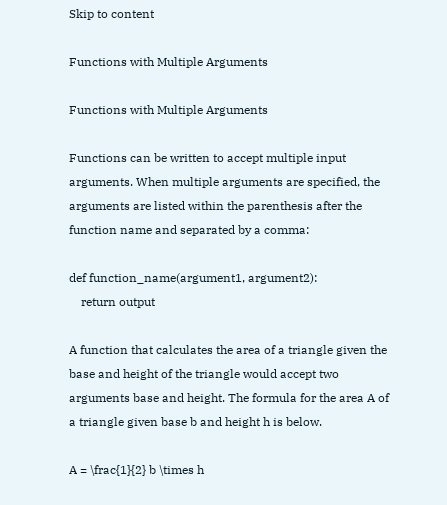Skip to content

Functions with Multiple Arguments

Functions with Multiple Arguments

Functions can be written to accept multiple input arguments. When multiple arguments are specified, the arguments are listed within the parenthesis after the function name and separated by a comma:

def function_name(argument1, argument2):
    return output

A function that calculates the area of a triangle given the base and height of the triangle would accept two arguments base and height. The formula for the area A of a triangle given base b and height h is below.

A = \frac{1}{2} b \times h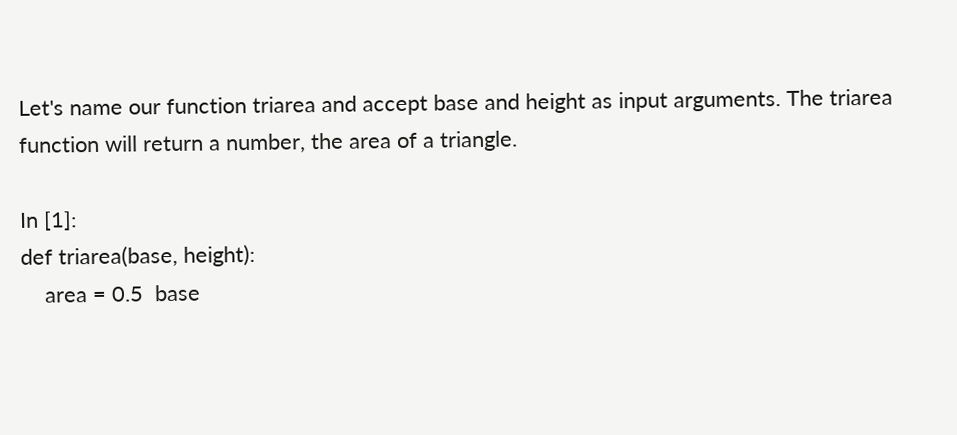Let's name our function triarea and accept base and height as input arguments. The triarea function will return a number, the area of a triangle.

In [1]:
def triarea(base, height):
    area = 0.5  base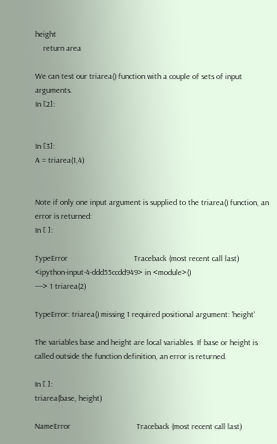height
    return area

We can test our triarea() function with a couple of sets of input arguments.
In [2]:


In [3]:
A = triarea(1,4)


Note if only one input argument is supplied to the triarea() function, an error is returned:
In [ ]:

TypeError                                 Traceback (most recent call last)
<ipython-input-4-ddd55ccdd949> in <module>()
----> 1 triarea(2)

TypeError: triarea() missing 1 required positional argument: 'height'

The variables base and height are local variables. If base or height is called outside the function definition, an error is returned.

In [ ]:
triarea(base, height)

NameError                                 Traceback (most recent call last)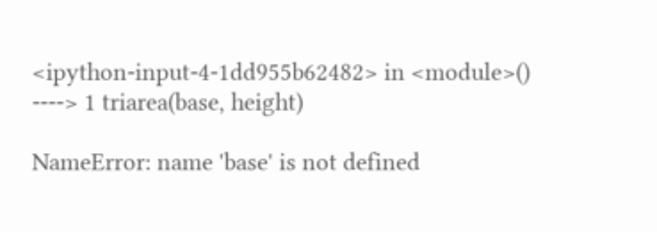<ipython-input-4-1dd955b62482> in <module>()
----> 1 triarea(base, height)

NameError: name 'base' is not defined